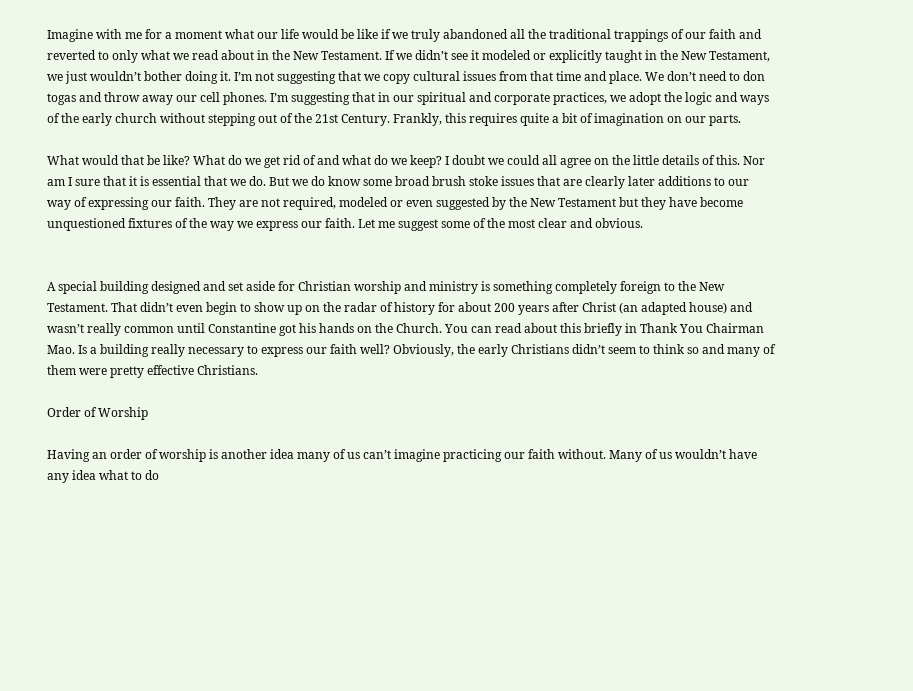Imagine with me for a moment what our life would be like if we truly abandoned all the traditional trappings of our faith and reverted to only what we read about in the New Testament. If we didn’t see it modeled or explicitly taught in the New Testament, we just wouldn’t bother doing it. I’m not suggesting that we copy cultural issues from that time and place. We don’t need to don togas and throw away our cell phones. I’m suggesting that in our spiritual and corporate practices, we adopt the logic and ways of the early church without stepping out of the 21st Century. Frankly, this requires quite a bit of imagination on our parts.

What would that be like? What do we get rid of and what do we keep? I doubt we could all agree on the little details of this. Nor am I sure that it is essential that we do. But we do know some broad brush stoke issues that are clearly later additions to our way of expressing our faith. They are not required, modeled or even suggested by the New Testament but they have become unquestioned fixtures of the way we express our faith. Let me suggest some of the most clear and obvious.


A special building designed and set aside for Christian worship and ministry is something completely foreign to the New Testament. That didn’t even begin to show up on the radar of history for about 200 years after Christ (an adapted house) and wasn’t really common until Constantine got his hands on the Church. You can read about this briefly in Thank You Chairman Mao. Is a building really necessary to express our faith well? Obviously, the early Christians didn’t seem to think so and many of them were pretty effective Christians.

Order of Worship

Having an order of worship is another idea many of us can’t imagine practicing our faith without. Many of us wouldn’t have any idea what to do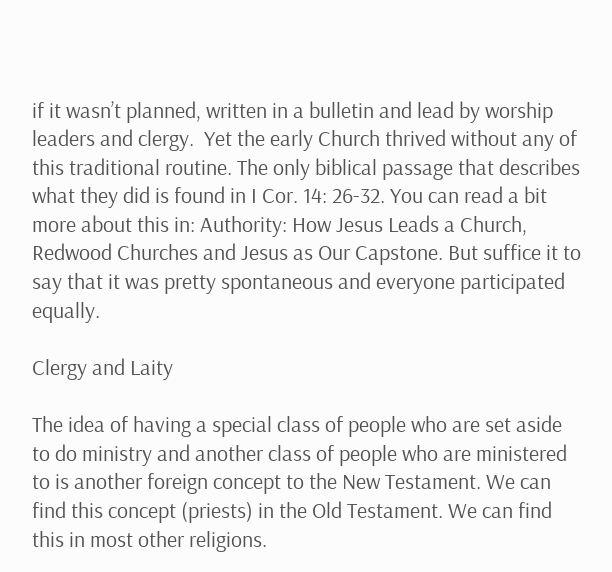if it wasn’t planned, written in a bulletin and lead by worship leaders and clergy.  Yet the early Church thrived without any of this traditional routine. The only biblical passage that describes what they did is found in I Cor. 14: 26-32. You can read a bit more about this in: Authority: How Jesus Leads a Church, Redwood Churches and Jesus as Our Capstone. But suffice it to say that it was pretty spontaneous and everyone participated equally.

Clergy and Laity

The idea of having a special class of people who are set aside to do ministry and another class of people who are ministered to is another foreign concept to the New Testament. We can find this concept (priests) in the Old Testament. We can find this in most other religions.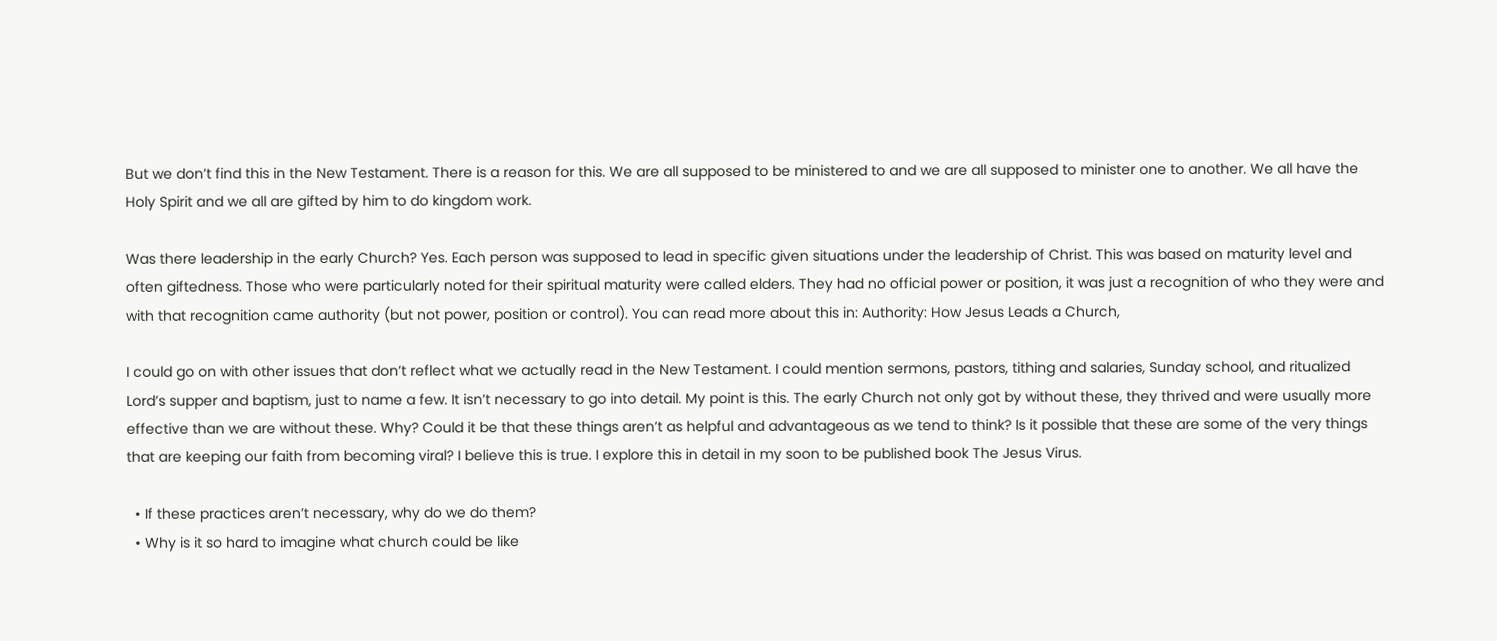But we don’t find this in the New Testament. There is a reason for this. We are all supposed to be ministered to and we are all supposed to minister one to another. We all have the Holy Spirit and we all are gifted by him to do kingdom work.

Was there leadership in the early Church? Yes. Each person was supposed to lead in specific given situations under the leadership of Christ. This was based on maturity level and often giftedness. Those who were particularly noted for their spiritual maturity were called elders. They had no official power or position, it was just a recognition of who they were and with that recognition came authority (but not power, position or control). You can read more about this in: Authority: How Jesus Leads a Church,

I could go on with other issues that don’t reflect what we actually read in the New Testament. I could mention sermons, pastors, tithing and salaries, Sunday school, and ritualized Lord’s supper and baptism, just to name a few. It isn’t necessary to go into detail. My point is this. The early Church not only got by without these, they thrived and were usually more effective than we are without these. Why? Could it be that these things aren’t as helpful and advantageous as we tend to think? Is it possible that these are some of the very things that are keeping our faith from becoming viral? I believe this is true. I explore this in detail in my soon to be published book The Jesus Virus.

  • If these practices aren’t necessary, why do we do them?
  • Why is it so hard to imagine what church could be like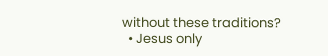without these traditions?
  • Jesus only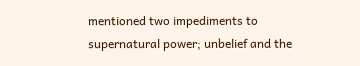mentioned two impediments to supernatural power; unbelief and the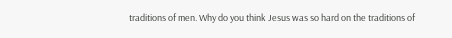traditions of men. Why do you think Jesus was so hard on the traditions of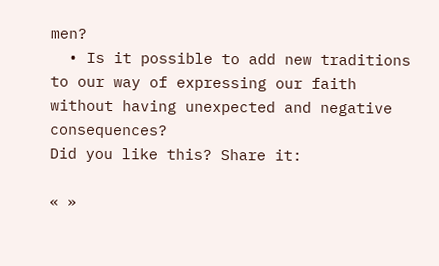men?
  • Is it possible to add new traditions to our way of expressing our faith without having unexpected and negative consequences?
Did you like this? Share it:

« »